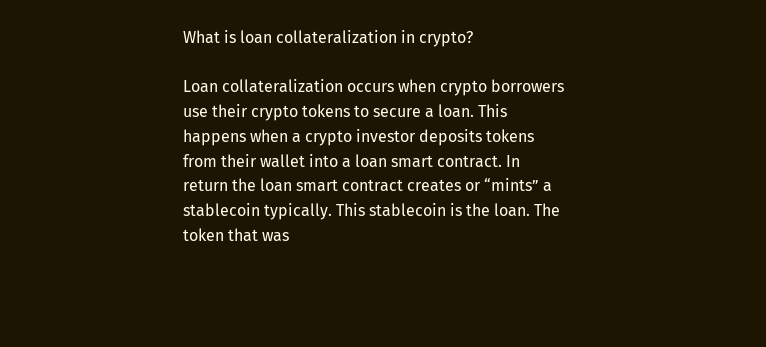What is loan collateralization in crypto?

Loan collateralization occurs when crypto borrowers use their crypto tokens to secure a loan. This happens when a crypto investor deposits tokens from their wallet into a loan smart contract. In return the loan smart contract creates or “mints” a stablecoin typically. This stablecoin is the loan. The token that was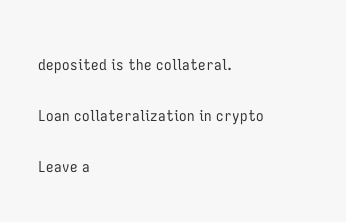deposited is the collateral.

Loan collateralization in crypto

Leave a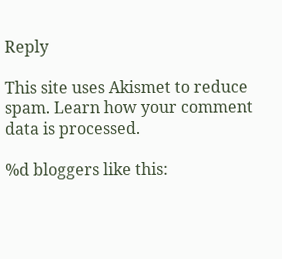Reply

This site uses Akismet to reduce spam. Learn how your comment data is processed.

%d bloggers like this: